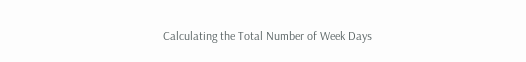Calculating the Total Number of Week Days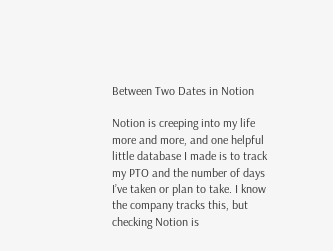Between Two Dates in Notion

Notion is creeping into my life more and more, and one helpful little database I made is to track my PTO and the number of days I’ve taken or plan to take. I know the company tracks this, but checking Notion is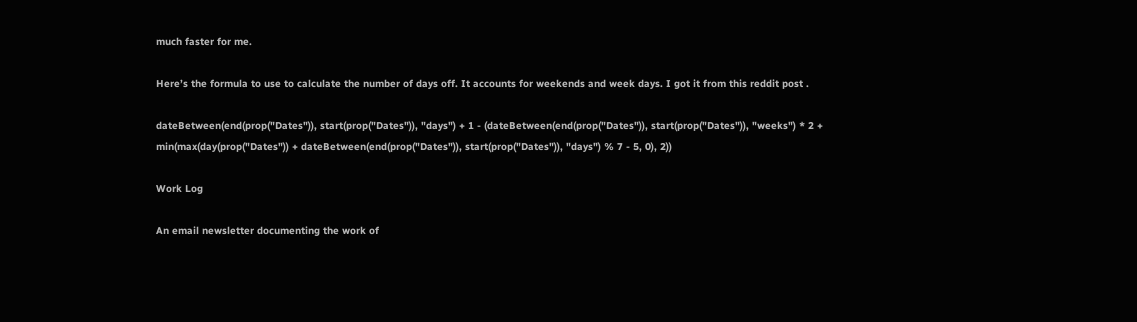much faster for me.

Here’s the formula to use to calculate the number of days off. It accounts for weekends and week days. I got it from this reddit post .

dateBetween(end(prop("Dates")), start(prop("Dates")), "days") + 1 - (dateBetween(end(prop("Dates")), start(prop("Dates")), "weeks") * 2 + min(max(day(prop("Dates")) + dateBetween(end(prop("Dates")), start(prop("Dates")), "days") % 7 - 5, 0), 2))

Work Log

An email newsletter documenting the work of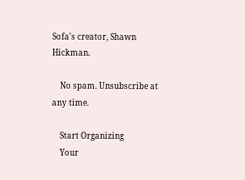Sofa's creator, Shawn Hickman.

    No spam. Unsubscribe at any time.

    Start Organizing
    Your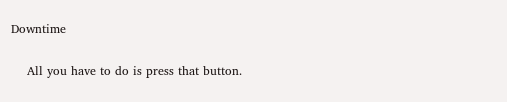Downtime

    All you have to do is press that button.